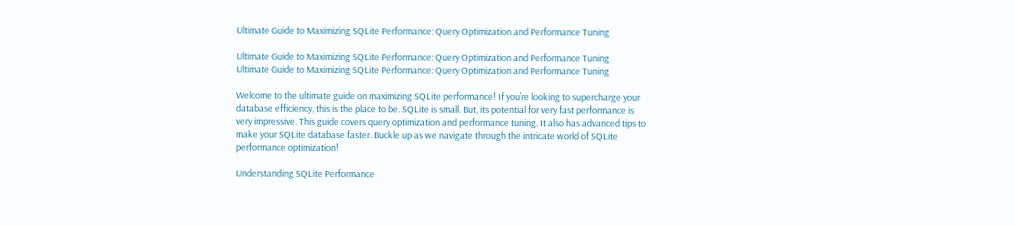Ultimate Guide to Maximizing SQLite Performance: Query Optimization and Performance Tuning

Ultimate Guide to Maximizing SQLite Performance: Query Optimization and Performance Tuning
Ultimate Guide to Maximizing SQLite Performance: Query Optimization and Performance Tuning

Welcome to the ultimate guide on maximizing SQLite performance! If you’re looking to supercharge your database efficiency, this is the place to be. SQLite is small. But, its potential for very fast performance is very impressive. This guide covers query optimization and performance tuning. It also has advanced tips to make your SQLite database faster. Buckle up as we navigate through the intricate world of SQLite performance optimization!

Understanding SQLite Performance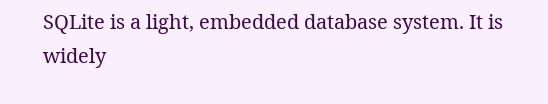SQLite is a light, embedded database system. It is widely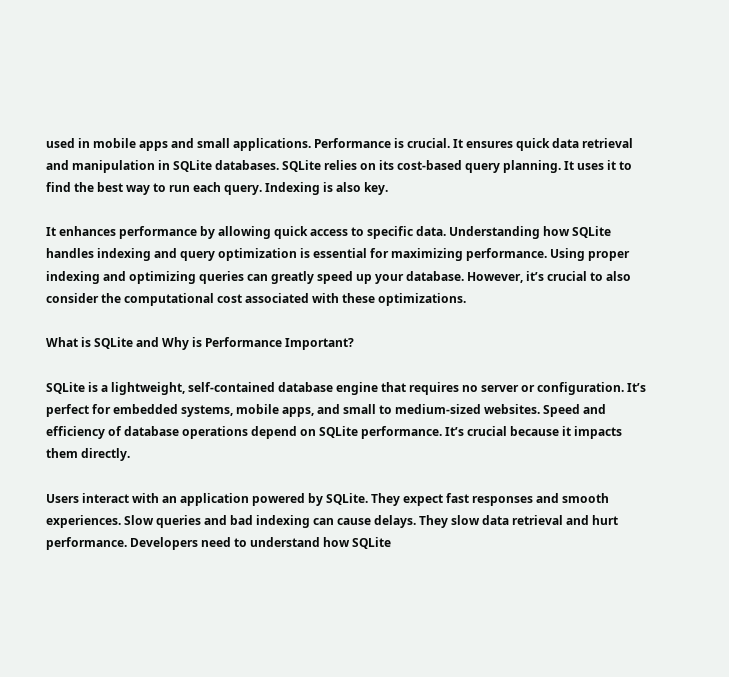used in mobile apps and small applications. Performance is crucial. It ensures quick data retrieval and manipulation in SQLite databases. SQLite relies on its cost-based query planning. It uses it to find the best way to run each query. Indexing is also key.

It enhances performance by allowing quick access to specific data. Understanding how SQLite handles indexing and query optimization is essential for maximizing performance. Using proper indexing and optimizing queries can greatly speed up your database. However, it’s crucial to also consider the computational cost associated with these optimizations.

What is SQLite and Why is Performance Important?

SQLite is a lightweight, self-contained database engine that requires no server or configuration. It’s perfect for embedded systems, mobile apps, and small to medium-sized websites. Speed and efficiency of database operations depend on SQLite performance. It’s crucial because it impacts them directly.

Users interact with an application powered by SQLite. They expect fast responses and smooth experiences. Slow queries and bad indexing can cause delays. They slow data retrieval and hurt performance. Developers need to understand how SQLite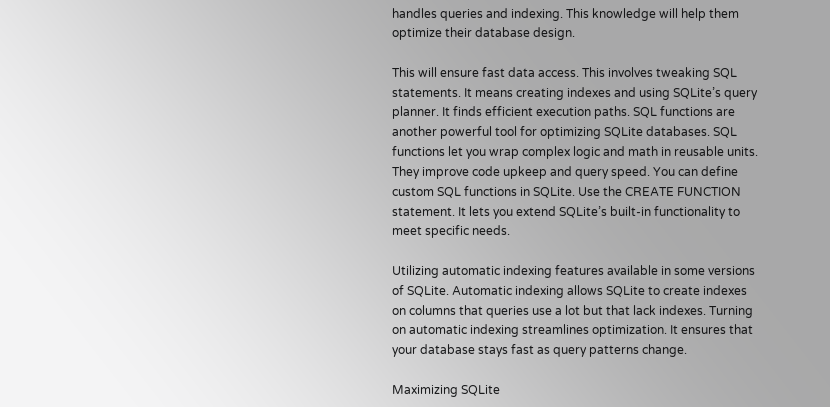handles queries and indexing. This knowledge will help them optimize their database design.

This will ensure fast data access. This involves tweaking SQL statements. It means creating indexes and using SQLite’s query planner. It finds efficient execution paths. SQL functions are another powerful tool for optimizing SQLite databases. SQL functions let you wrap complex logic and math in reusable units. They improve code upkeep and query speed. You can define custom SQL functions in SQLite. Use the CREATE FUNCTION statement. It lets you extend SQLite’s built-in functionality to meet specific needs.

Utilizing automatic indexing features available in some versions of SQLite. Automatic indexing allows SQLite to create indexes on columns that queries use a lot but that lack indexes. Turning on automatic indexing streamlines optimization. It ensures that your database stays fast as query patterns change.

Maximizing SQLite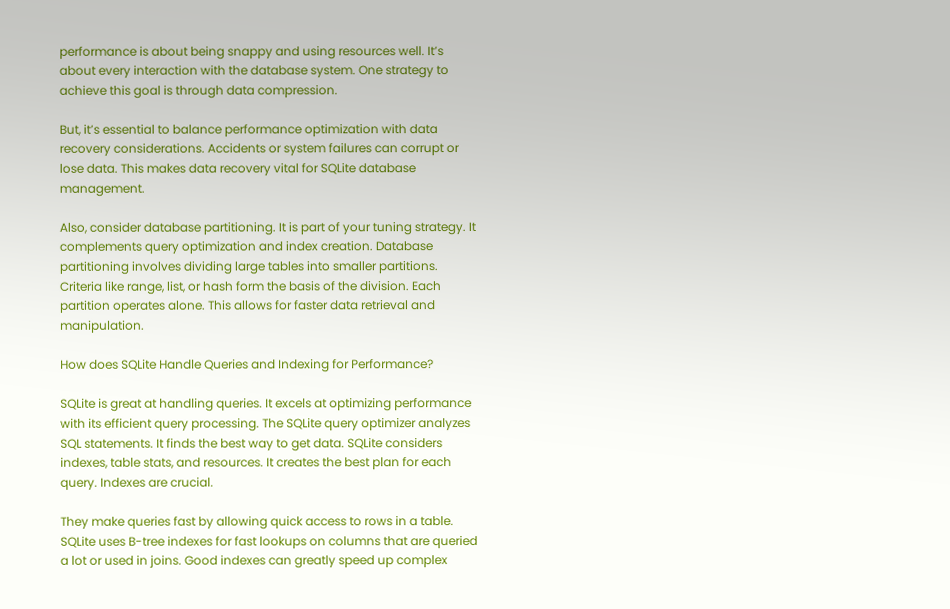performance is about being snappy and using resources well. It’s about every interaction with the database system. One strategy to achieve this goal is through data compression.

But, it’s essential to balance performance optimization with data recovery considerations. Accidents or system failures can corrupt or lose data. This makes data recovery vital for SQLite database management.

Also, consider database partitioning. It is part of your tuning strategy. It complements query optimization and index creation. Database partitioning involves dividing large tables into smaller partitions. Criteria like range, list, or hash form the basis of the division. Each partition operates alone. This allows for faster data retrieval and manipulation.

How does SQLite Handle Queries and Indexing for Performance?

SQLite is great at handling queries. It excels at optimizing performance with its efficient query processing. The SQLite query optimizer analyzes SQL statements. It finds the best way to get data. SQLite considers indexes, table stats, and resources. It creates the best plan for each query. Indexes are crucial.

They make queries fast by allowing quick access to rows in a table. SQLite uses B-tree indexes for fast lookups on columns that are queried a lot or used in joins. Good indexes can greatly speed up complex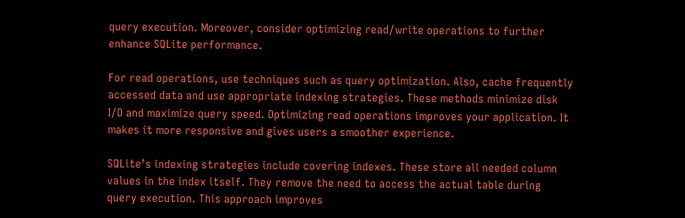query execution. Moreover, consider optimizing read/write operations to further enhance SQLite performance.

For read operations, use techniques such as query optimization. Also, cache frequently accessed data and use appropriate indexing strategies. These methods minimize disk I/O and maximize query speed. Optimizing read operations improves your application. It makes it more responsive and gives users a smoother experience.

SQLite’s indexing strategies include covering indexes. These store all needed column values in the index itself. They remove the need to access the actual table during query execution. This approach improves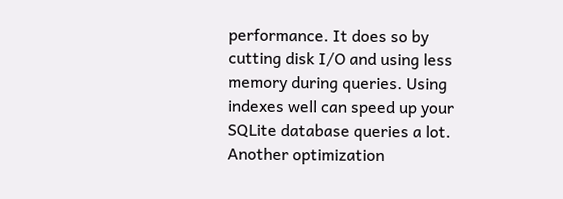performance. It does so by cutting disk I/O and using less memory during queries. Using indexes well can speed up your SQLite database queries a lot. Another optimization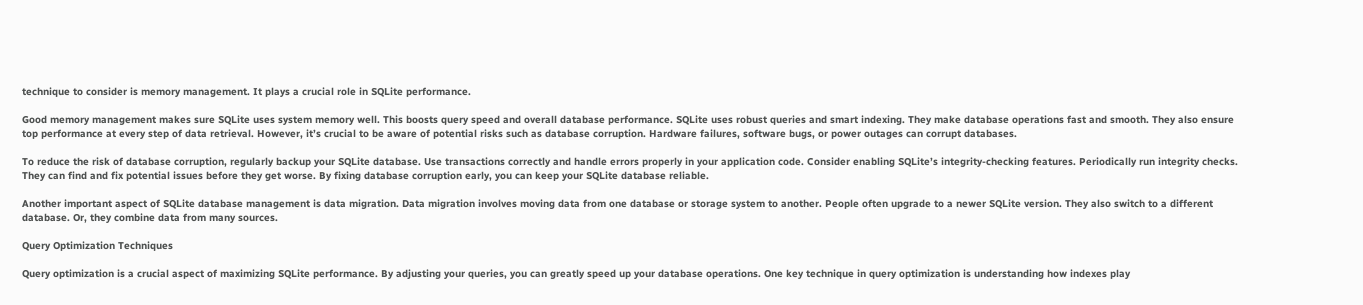technique to consider is memory management. It plays a crucial role in SQLite performance.

Good memory management makes sure SQLite uses system memory well. This boosts query speed and overall database performance. SQLite uses robust queries and smart indexing. They make database operations fast and smooth. They also ensure top performance at every step of data retrieval. However, it’s crucial to be aware of potential risks such as database corruption. Hardware failures, software bugs, or power outages can corrupt databases.

To reduce the risk of database corruption, regularly backup your SQLite database. Use transactions correctly and handle errors properly in your application code. Consider enabling SQLite’s integrity-checking features. Periodically run integrity checks. They can find and fix potential issues before they get worse. By fixing database corruption early, you can keep your SQLite database reliable.

Another important aspect of SQLite database management is data migration. Data migration involves moving data from one database or storage system to another. People often upgrade to a newer SQLite version. They also switch to a different database. Or, they combine data from many sources.

Query Optimization Techniques

Query optimization is a crucial aspect of maximizing SQLite performance. By adjusting your queries, you can greatly speed up your database operations. One key technique in query optimization is understanding how indexes play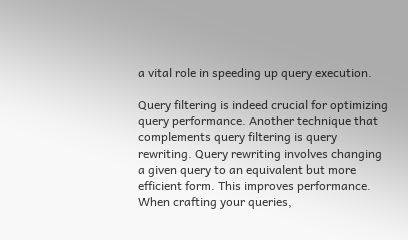a vital role in speeding up query execution.

Query filtering is indeed crucial for optimizing query performance. Another technique that complements query filtering is query rewriting. Query rewriting involves changing a given query to an equivalent but more efficient form. This improves performance. When crafting your queries,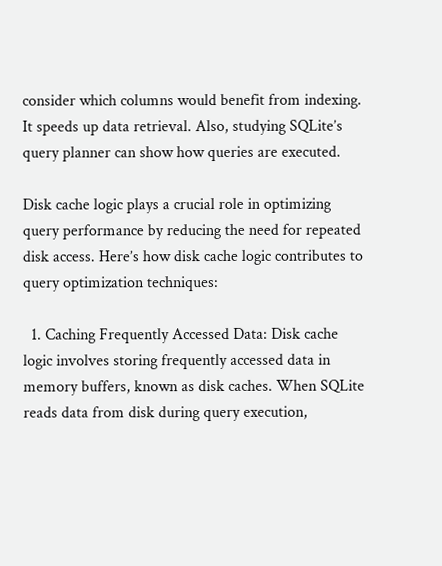consider which columns would benefit from indexing. It speeds up data retrieval. Also, studying SQLite’s query planner can show how queries are executed.

Disk cache logic plays a crucial role in optimizing query performance by reducing the need for repeated disk access. Here’s how disk cache logic contributes to query optimization techniques:

  1. Caching Frequently Accessed Data: Disk cache logic involves storing frequently accessed data in memory buffers, known as disk caches. When SQLite reads data from disk during query execution,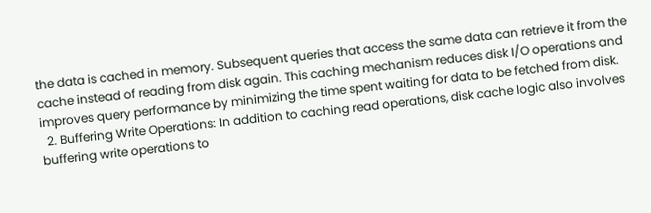the data is cached in memory. Subsequent queries that access the same data can retrieve it from the cache instead of reading from disk again. This caching mechanism reduces disk I/O operations and improves query performance by minimizing the time spent waiting for data to be fetched from disk.
  2. Buffering Write Operations: In addition to caching read operations, disk cache logic also involves buffering write operations to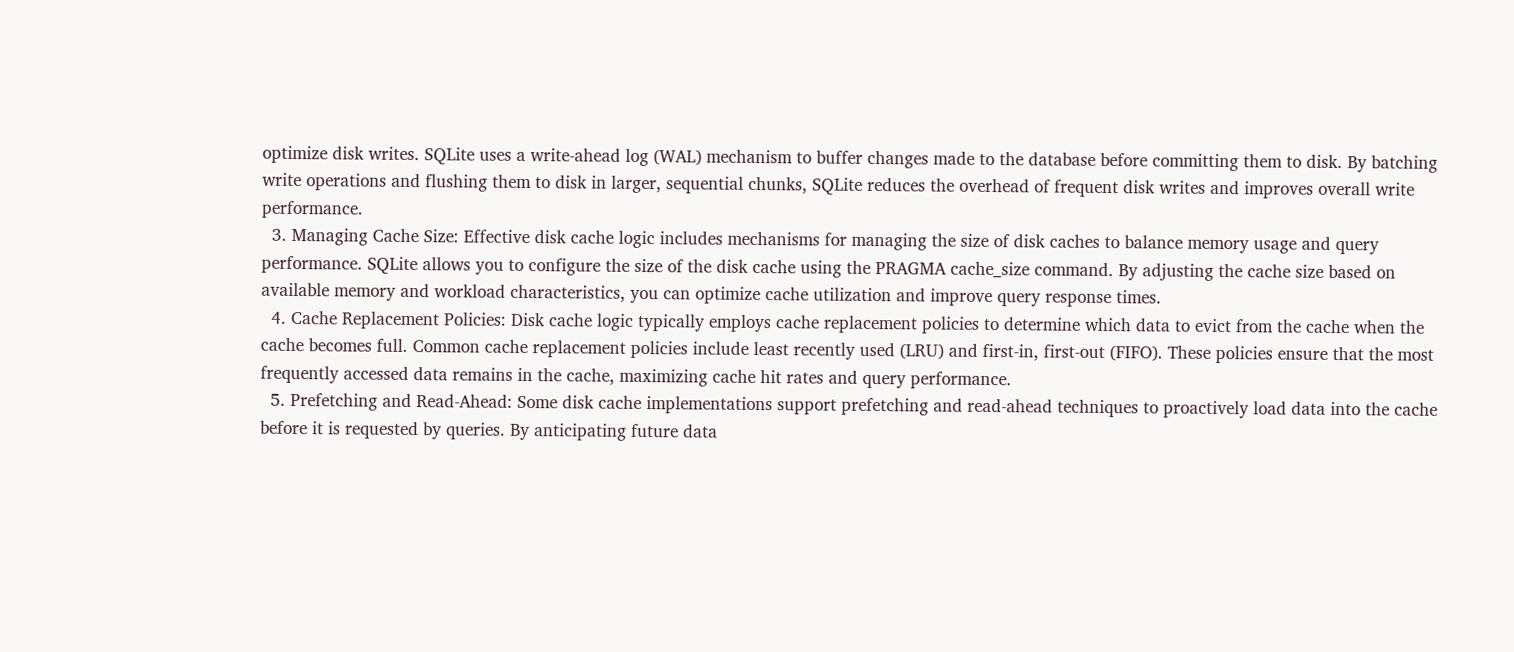optimize disk writes. SQLite uses a write-ahead log (WAL) mechanism to buffer changes made to the database before committing them to disk. By batching write operations and flushing them to disk in larger, sequential chunks, SQLite reduces the overhead of frequent disk writes and improves overall write performance.
  3. Managing Cache Size: Effective disk cache logic includes mechanisms for managing the size of disk caches to balance memory usage and query performance. SQLite allows you to configure the size of the disk cache using the PRAGMA cache_size command. By adjusting the cache size based on available memory and workload characteristics, you can optimize cache utilization and improve query response times.
  4. Cache Replacement Policies: Disk cache logic typically employs cache replacement policies to determine which data to evict from the cache when the cache becomes full. Common cache replacement policies include least recently used (LRU) and first-in, first-out (FIFO). These policies ensure that the most frequently accessed data remains in the cache, maximizing cache hit rates and query performance.
  5. Prefetching and Read-Ahead: Some disk cache implementations support prefetching and read-ahead techniques to proactively load data into the cache before it is requested by queries. By anticipating future data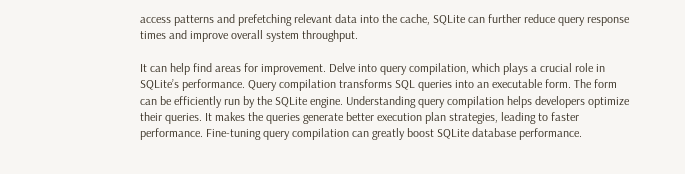access patterns and prefetching relevant data into the cache, SQLite can further reduce query response times and improve overall system throughput.

It can help find areas for improvement. Delve into query compilation, which plays a crucial role in SQLite’s performance. Query compilation transforms SQL queries into an executable form. The form can be efficiently run by the SQLite engine. Understanding query compilation helps developers optimize their queries. It makes the queries generate better execution plan strategies, leading to faster performance. Fine-tuning query compilation can greatly boost SQLite database performance.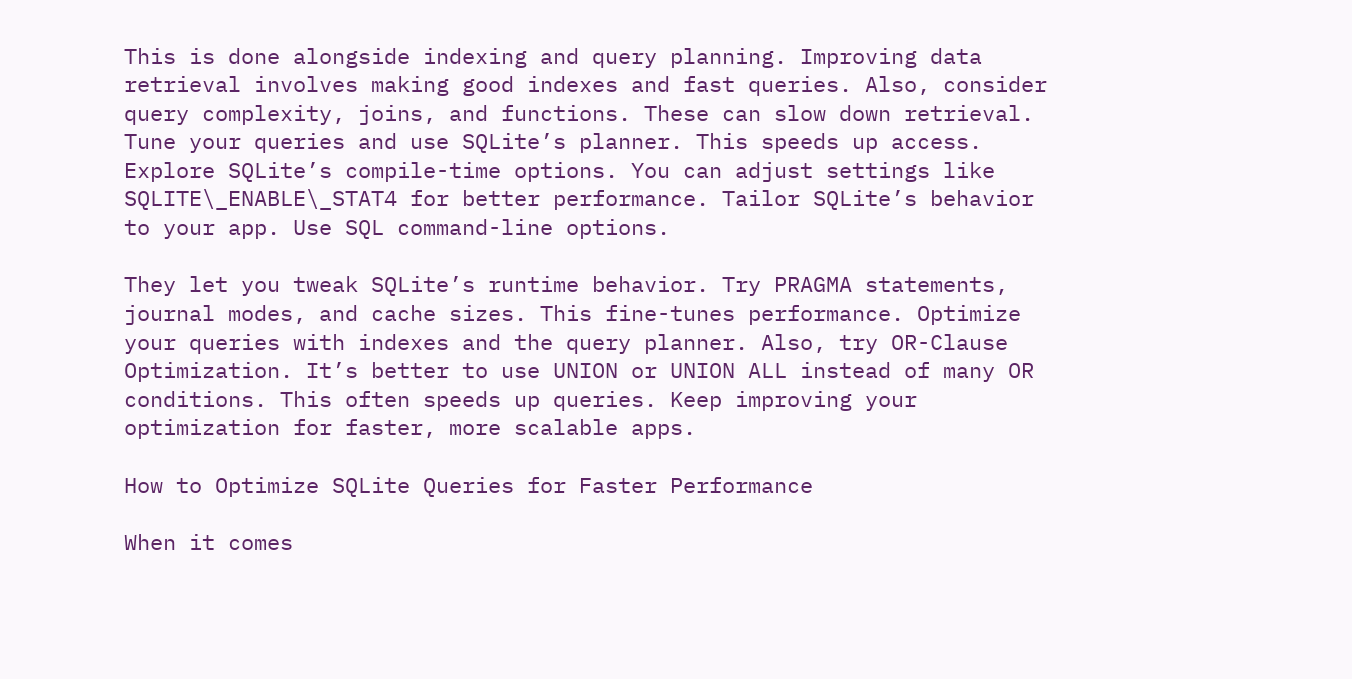This is done alongside indexing and query planning. Improving data retrieval involves making good indexes and fast queries. Also, consider query complexity, joins, and functions. These can slow down retrieval. Tune your queries and use SQLite’s planner. This speeds up access. Explore SQLite’s compile-time options. You can adjust settings like SQLITE\_ENABLE\_STAT4 for better performance. Tailor SQLite’s behavior to your app. Use SQL command-line options.

They let you tweak SQLite’s runtime behavior. Try PRAGMA statements, journal modes, and cache sizes. This fine-tunes performance. Optimize your queries with indexes and the query planner. Also, try OR-Clause Optimization. It’s better to use UNION or UNION ALL instead of many OR conditions. This often speeds up queries. Keep improving your optimization for faster, more scalable apps.

How to Optimize SQLite Queries for Faster Performance

When it comes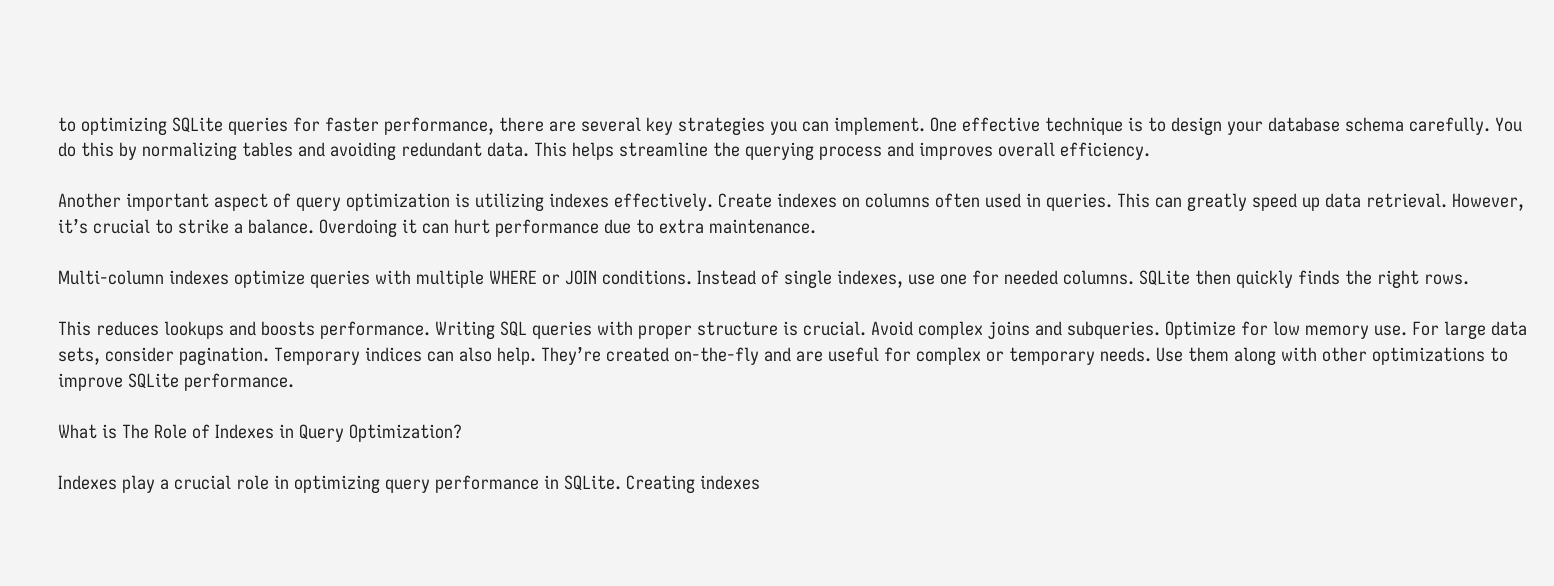to optimizing SQLite queries for faster performance, there are several key strategies you can implement. One effective technique is to design your database schema carefully. You do this by normalizing tables and avoiding redundant data. This helps streamline the querying process and improves overall efficiency.

Another important aspect of query optimization is utilizing indexes effectively. Create indexes on columns often used in queries. This can greatly speed up data retrieval. However, it’s crucial to strike a balance. Overdoing it can hurt performance due to extra maintenance.

Multi-column indexes optimize queries with multiple WHERE or JOIN conditions. Instead of single indexes, use one for needed columns. SQLite then quickly finds the right rows.

This reduces lookups and boosts performance. Writing SQL queries with proper structure is crucial. Avoid complex joins and subqueries. Optimize for low memory use. For large data sets, consider pagination. Temporary indices can also help. They’re created on-the-fly and are useful for complex or temporary needs. Use them along with other optimizations to improve SQLite performance.

What is The Role of Indexes in Query Optimization?

Indexes play a crucial role in optimizing query performance in SQLite. Creating indexes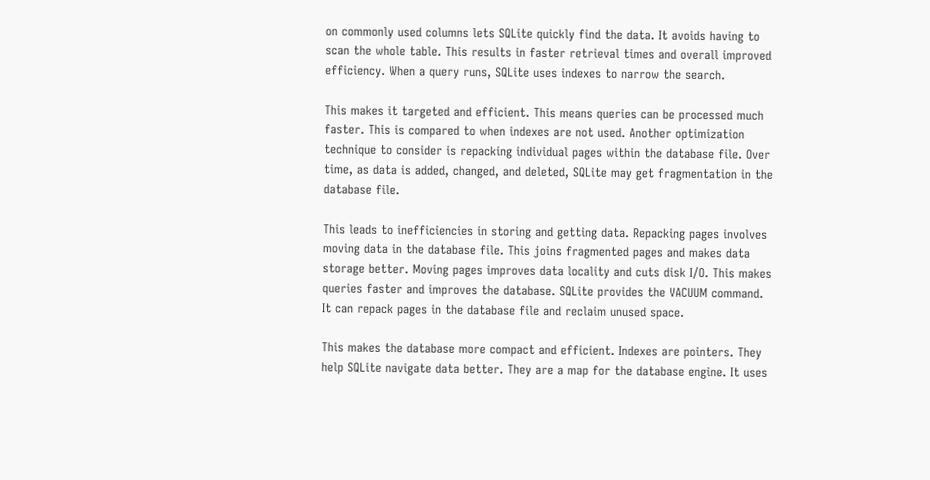on commonly used columns lets SQLite quickly find the data. It avoids having to scan the whole table. This results in faster retrieval times and overall improved efficiency. When a query runs, SQLite uses indexes to narrow the search.

This makes it targeted and efficient. This means queries can be processed much faster. This is compared to when indexes are not used. Another optimization technique to consider is repacking individual pages within the database file. Over time, as data is added, changed, and deleted, SQLite may get fragmentation in the database file.

This leads to inefficiencies in storing and getting data. Repacking pages involves moving data in the database file. This joins fragmented pages and makes data storage better. Moving pages improves data locality and cuts disk I/O. This makes queries faster and improves the database. SQLite provides the VACUUM command. It can repack pages in the database file and reclaim unused space.

This makes the database more compact and efficient. Indexes are pointers. They help SQLite navigate data better. They are a map for the database engine. It uses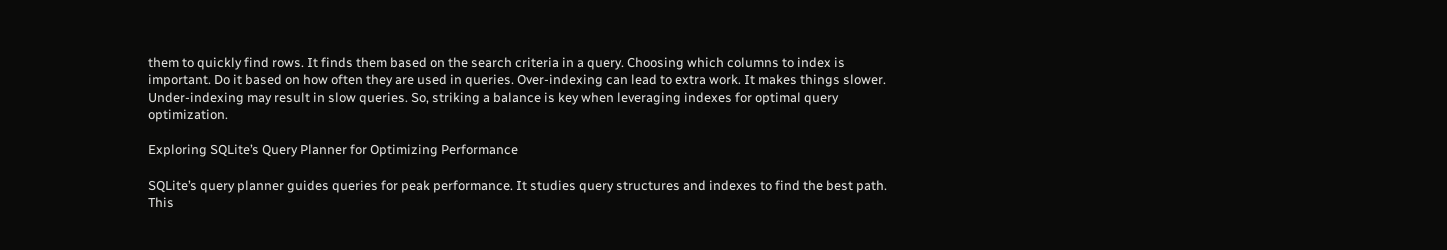them to quickly find rows. It finds them based on the search criteria in a query. Choosing which columns to index is important. Do it based on how often they are used in queries. Over-indexing can lead to extra work. It makes things slower. Under-indexing may result in slow queries. So, striking a balance is key when leveraging indexes for optimal query optimization.

Exploring SQLite’s Query Planner for Optimizing Performance

SQLite’s query planner guides queries for peak performance. It studies query structures and indexes to find the best path. This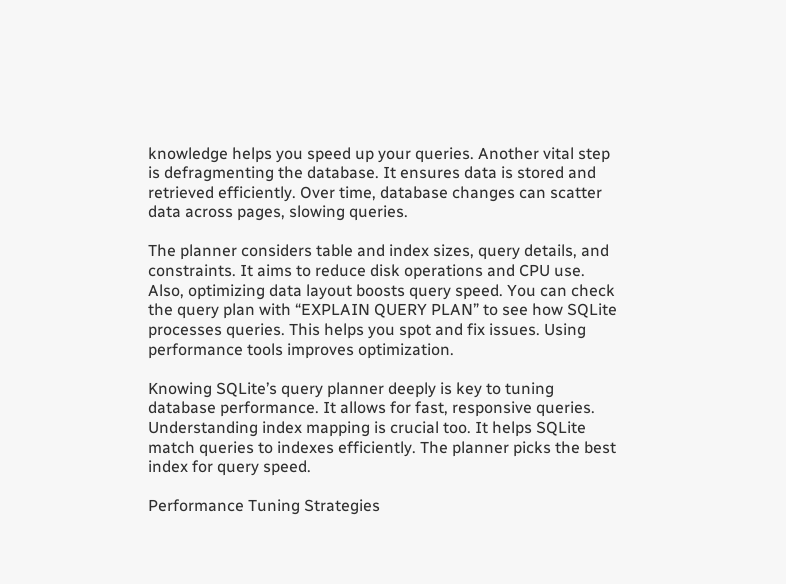knowledge helps you speed up your queries. Another vital step is defragmenting the database. It ensures data is stored and retrieved efficiently. Over time, database changes can scatter data across pages, slowing queries.

The planner considers table and index sizes, query details, and constraints. It aims to reduce disk operations and CPU use. Also, optimizing data layout boosts query speed. You can check the query plan with “EXPLAIN QUERY PLAN” to see how SQLite processes queries. This helps you spot and fix issues. Using performance tools improves optimization.

Knowing SQLite’s query planner deeply is key to tuning database performance. It allows for fast, responsive queries. Understanding index mapping is crucial too. It helps SQLite match queries to indexes efficiently. The planner picks the best index for query speed.

Performance Tuning Strategies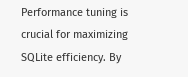Performance tuning is crucial for maximizing SQLite efficiency. By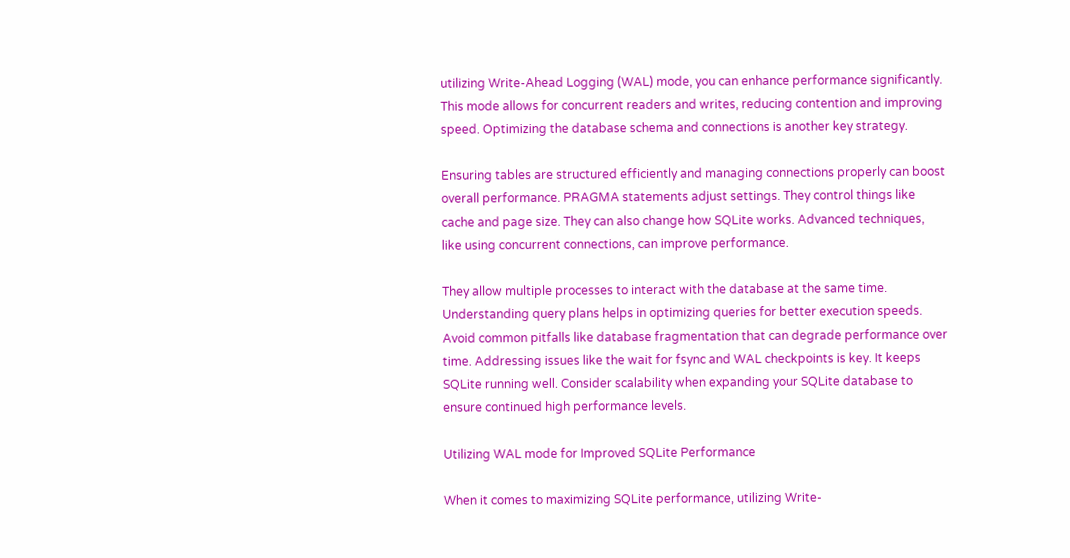utilizing Write-Ahead Logging (WAL) mode, you can enhance performance significantly. This mode allows for concurrent readers and writes, reducing contention and improving speed. Optimizing the database schema and connections is another key strategy.

Ensuring tables are structured efficiently and managing connections properly can boost overall performance. PRAGMA statements adjust settings. They control things like cache and page size. They can also change how SQLite works. Advanced techniques, like using concurrent connections, can improve performance.

They allow multiple processes to interact with the database at the same time. Understanding query plans helps in optimizing queries for better execution speeds. Avoid common pitfalls like database fragmentation that can degrade performance over time. Addressing issues like the wait for fsync and WAL checkpoints is key. It keeps SQLite running well. Consider scalability when expanding your SQLite database to ensure continued high performance levels.

Utilizing WAL mode for Improved SQLite Performance

When it comes to maximizing SQLite performance, utilizing Write-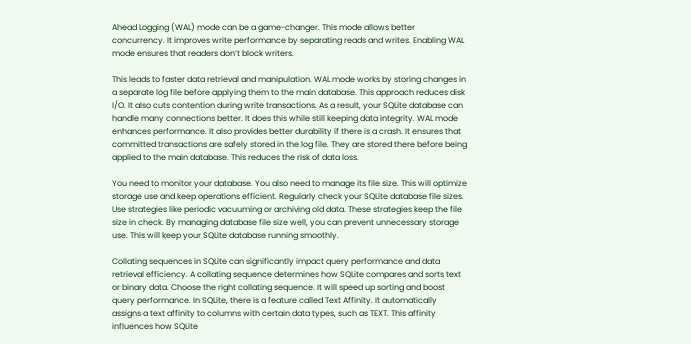Ahead Logging (WAL) mode can be a game-changer. This mode allows better concurrency. It improves write performance by separating reads and writes. Enabling WAL mode ensures that readers don’t block writers.

This leads to faster data retrieval and manipulation. WAL mode works by storing changes in a separate log file before applying them to the main database. This approach reduces disk I/O. It also cuts contention during write transactions. As a result, your SQLite database can handle many connections better. It does this while still keeping data integrity. WAL mode enhances performance. It also provides better durability if there is a crash. It ensures that committed transactions are safely stored in the log file. They are stored there before being applied to the main database. This reduces the risk of data loss.

You need to monitor your database. You also need to manage its file size. This will optimize storage use and keep operations efficient. Regularly check your SQLite database file sizes. Use strategies like periodic vacuuming or archiving old data. These strategies keep the file size in check. By managing database file size well, you can prevent unnecessary storage use. This will keep your SQLite database running smoothly.

Collating sequences in SQLite can significantly impact query performance and data retrieval efficiency. A collating sequence determines how SQLite compares and sorts text or binary data. Choose the right collating sequence. It will speed up sorting and boost query performance. In SQLite, there is a feature called Text Affinity. It automatically assigns a text affinity to columns with certain data types, such as TEXT. This affinity influences how SQLite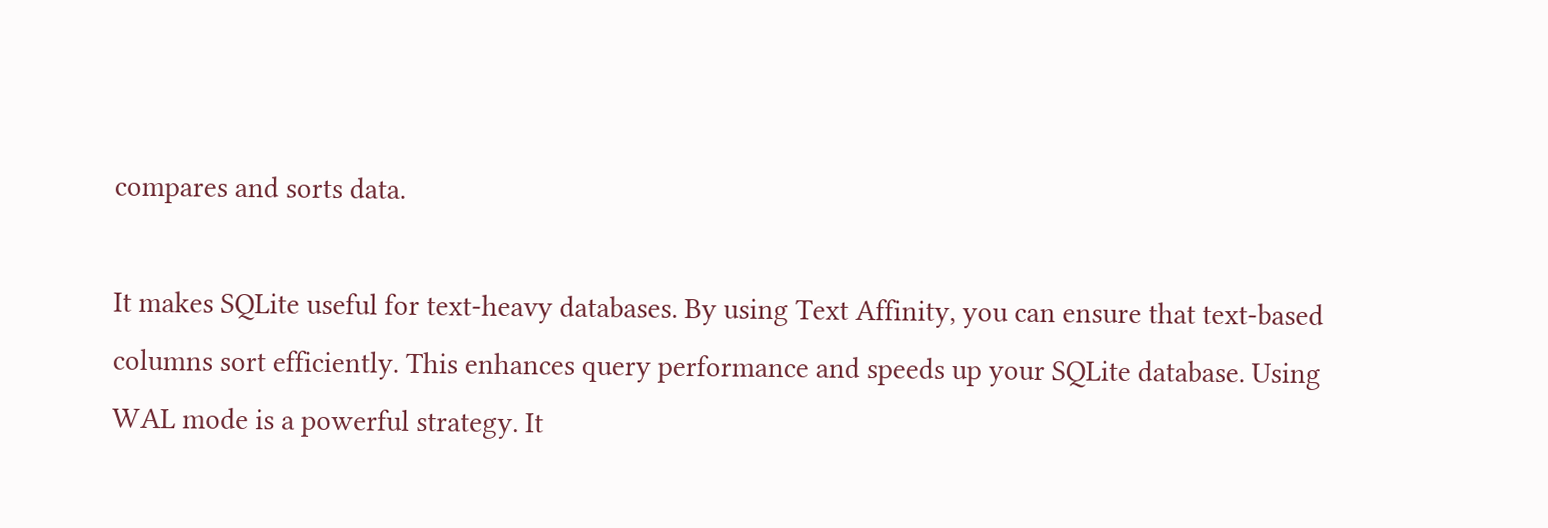compares and sorts data.

It makes SQLite useful for text-heavy databases. By using Text Affinity, you can ensure that text-based columns sort efficiently. This enhances query performance and speeds up your SQLite database. Using WAL mode is a powerful strategy. It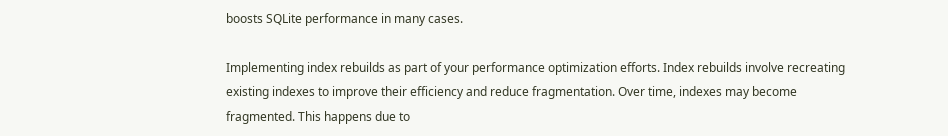boosts SQLite performance in many cases.

Implementing index rebuilds as part of your performance optimization efforts. Index rebuilds involve recreating existing indexes to improve their efficiency and reduce fragmentation. Over time, indexes may become fragmented. This happens due to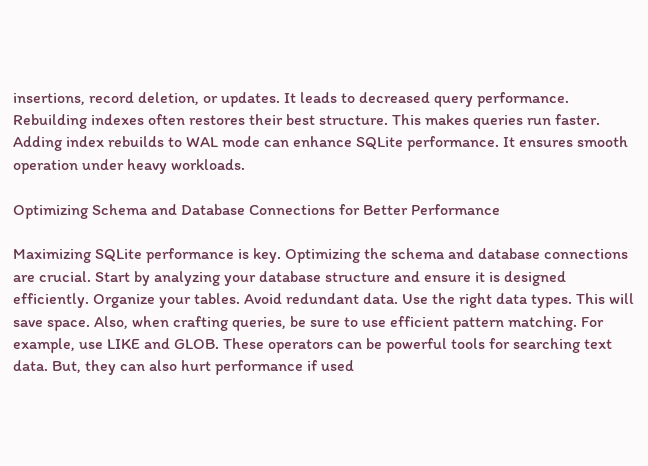insertions, record deletion, or updates. It leads to decreased query performance. Rebuilding indexes often restores their best structure. This makes queries run faster. Adding index rebuilds to WAL mode can enhance SQLite performance. It ensures smooth operation under heavy workloads.

Optimizing Schema and Database Connections for Better Performance

Maximizing SQLite performance is key. Optimizing the schema and database connections are crucial. Start by analyzing your database structure and ensure it is designed efficiently. Organize your tables. Avoid redundant data. Use the right data types. This will save space. Also, when crafting queries, be sure to use efficient pattern matching. For example, use LIKE and GLOB. These operators can be powerful tools for searching text data. But, they can also hurt performance if used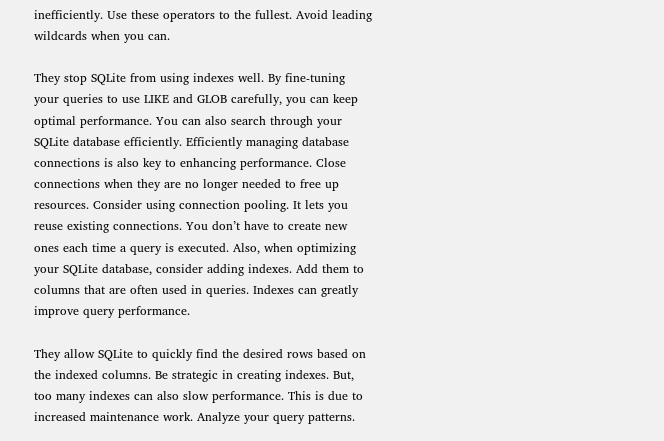inefficiently. Use these operators to the fullest. Avoid leading wildcards when you can.

They stop SQLite from using indexes well. By fine-tuning your queries to use LIKE and GLOB carefully, you can keep optimal performance. You can also search through your SQLite database efficiently. Efficiently managing database connections is also key to enhancing performance. Close connections when they are no longer needed to free up resources. Consider using connection pooling. It lets you reuse existing connections. You don’t have to create new ones each time a query is executed. Also, when optimizing your SQLite database, consider adding indexes. Add them to columns that are often used in queries. Indexes can greatly improve query performance.

They allow SQLite to quickly find the desired rows based on the indexed columns. Be strategic in creating indexes. But, too many indexes can also slow performance. This is due to increased maintenance work. Analyze your query patterns.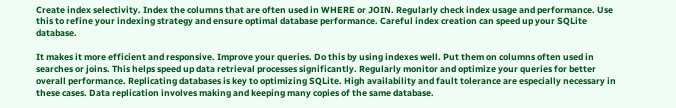Create index selectivity. Index the columns that are often used in WHERE or JOIN. Regularly check index usage and performance. Use this to refine your indexing strategy and ensure optimal database performance. Careful index creation can speed up your SQLite database.

It makes it more efficient and responsive. Improve your queries. Do this by using indexes well. Put them on columns often used in searches or joins. This helps speed up data retrieval processes significantly. Regularly monitor and optimize your queries for better overall performance. Replicating databases is key to optimizing SQLite. High availability and fault tolerance are especially necessary in these cases. Data replication involves making and keeping many copies of the same database.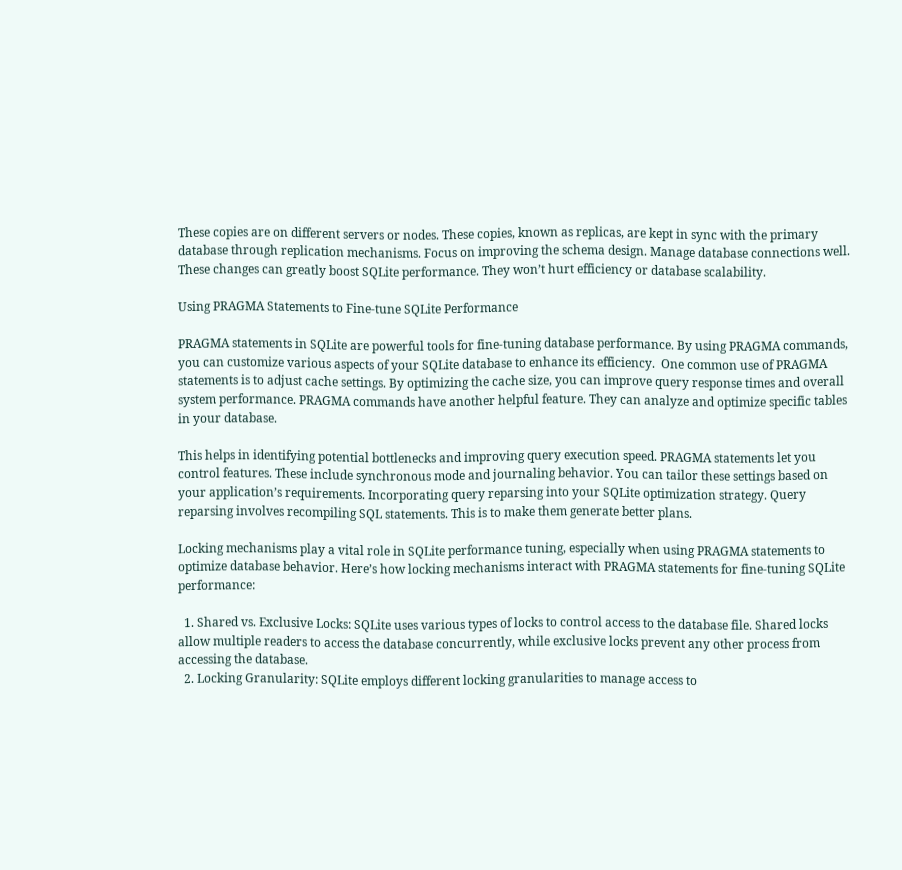These copies are on different servers or nodes. These copies, known as replicas, are kept in sync with the primary database through replication mechanisms. Focus on improving the schema design. Manage database connections well. These changes can greatly boost SQLite performance. They won’t hurt efficiency or database scalability.

Using PRAGMA Statements to Fine-tune SQLite Performance

PRAGMA statements in SQLite are powerful tools for fine-tuning database performance. By using PRAGMA commands, you can customize various aspects of your SQLite database to enhance its efficiency.  One common use of PRAGMA statements is to adjust cache settings. By optimizing the cache size, you can improve query response times and overall system performance. PRAGMA commands have another helpful feature. They can analyze and optimize specific tables in your database.

This helps in identifying potential bottlenecks and improving query execution speed. PRAGMA statements let you control features. These include synchronous mode and journaling behavior. You can tailor these settings based on your application’s requirements. Incorporating query reparsing into your SQLite optimization strategy. Query reparsing involves recompiling SQL statements. This is to make them generate better plans.

Locking mechanisms play a vital role in SQLite performance tuning, especially when using PRAGMA statements to optimize database behavior. Here’s how locking mechanisms interact with PRAGMA statements for fine-tuning SQLite performance:

  1. Shared vs. Exclusive Locks: SQLite uses various types of locks to control access to the database file. Shared locks allow multiple readers to access the database concurrently, while exclusive locks prevent any other process from accessing the database.
  2. Locking Granularity: SQLite employs different locking granularities to manage access to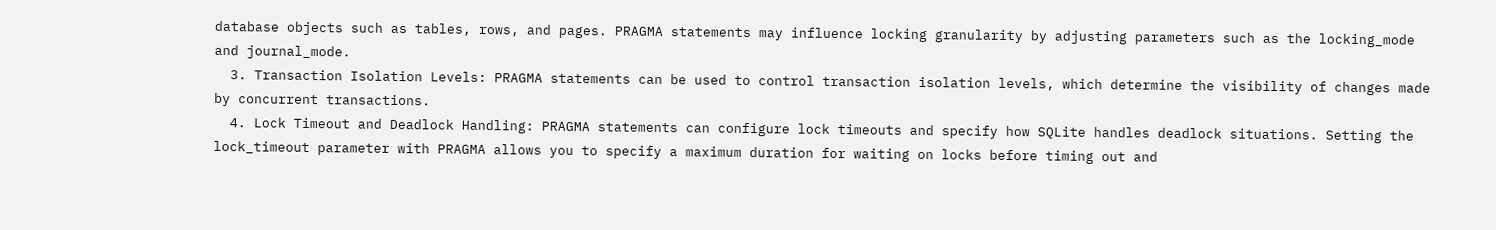database objects such as tables, rows, and pages. PRAGMA statements may influence locking granularity by adjusting parameters such as the locking_mode and journal_mode.
  3. Transaction Isolation Levels: PRAGMA statements can be used to control transaction isolation levels, which determine the visibility of changes made by concurrent transactions.
  4. Lock Timeout and Deadlock Handling: PRAGMA statements can configure lock timeouts and specify how SQLite handles deadlock situations. Setting the lock_timeout parameter with PRAGMA allows you to specify a maximum duration for waiting on locks before timing out and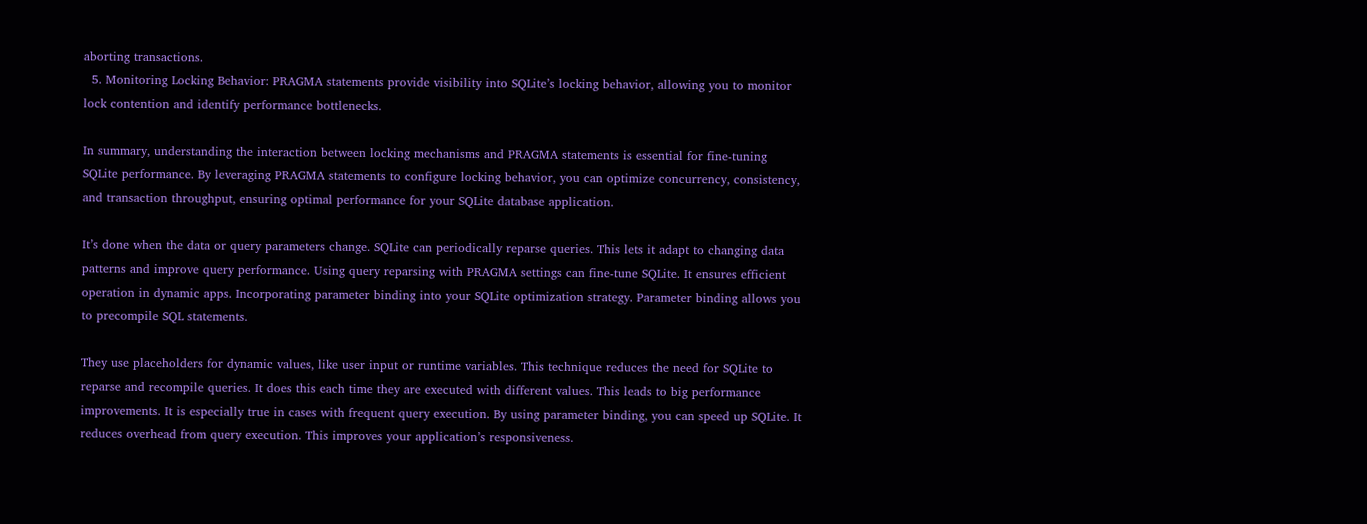aborting transactions.
  5. Monitoring Locking Behavior: PRAGMA statements provide visibility into SQLite’s locking behavior, allowing you to monitor lock contention and identify performance bottlenecks.

In summary, understanding the interaction between locking mechanisms and PRAGMA statements is essential for fine-tuning SQLite performance. By leveraging PRAGMA statements to configure locking behavior, you can optimize concurrency, consistency, and transaction throughput, ensuring optimal performance for your SQLite database application.

It’s done when the data or query parameters change. SQLite can periodically reparse queries. This lets it adapt to changing data patterns and improve query performance. Using query reparsing with PRAGMA settings can fine-tune SQLite. It ensures efficient operation in dynamic apps. Incorporating parameter binding into your SQLite optimization strategy. Parameter binding allows you to precompile SQL statements.

They use placeholders for dynamic values, like user input or runtime variables. This technique reduces the need for SQLite to reparse and recompile queries. It does this each time they are executed with different values. This leads to big performance improvements. It is especially true in cases with frequent query execution. By using parameter binding, you can speed up SQLite. It reduces overhead from query execution. This improves your application’s responsiveness.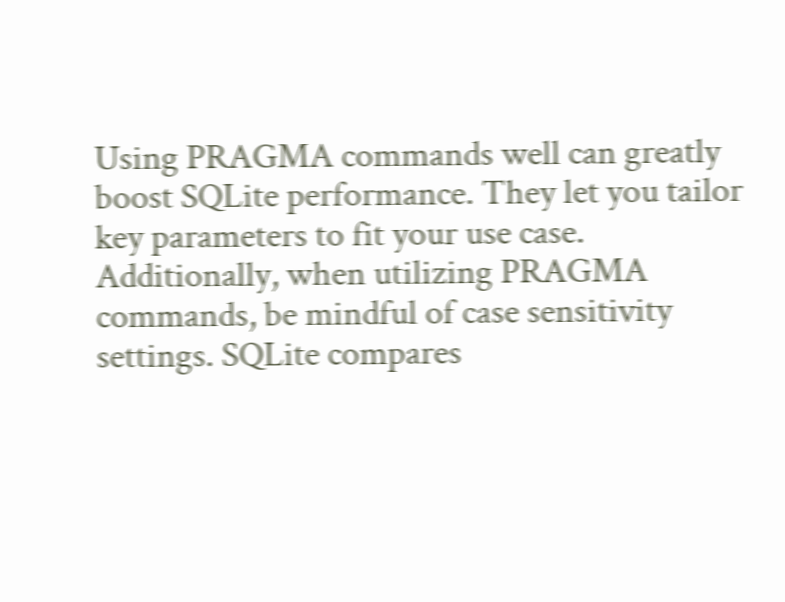Using PRAGMA commands well can greatly boost SQLite performance. They let you tailor key parameters to fit your use case. Additionally, when utilizing PRAGMA commands, be mindful of case sensitivity settings. SQLite compares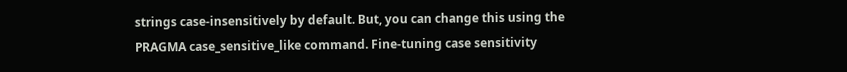strings case-insensitively by default. But, you can change this using the PRAGMA case_sensitive_like command. Fine-tuning case sensitivity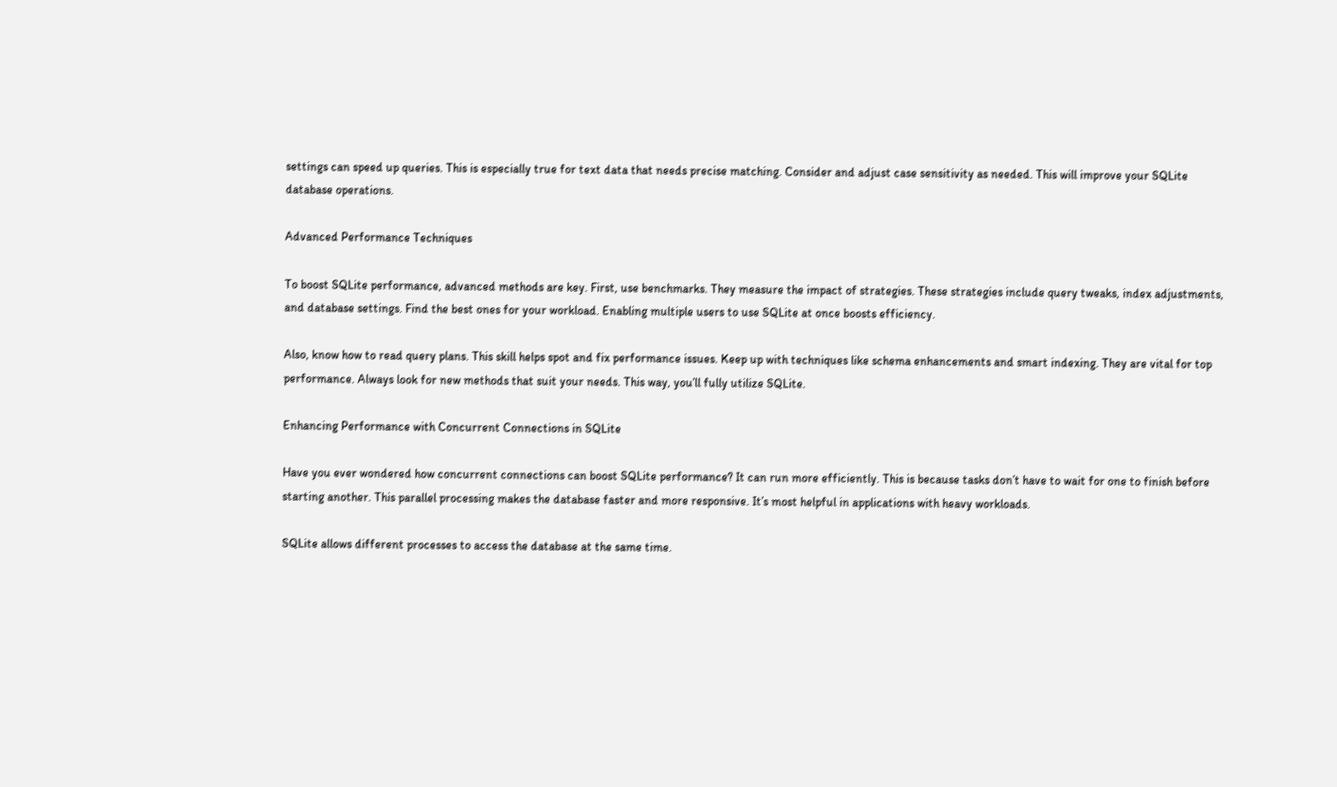settings can speed up queries. This is especially true for text data that needs precise matching. Consider and adjust case sensitivity as needed. This will improve your SQLite database operations.

Advanced Performance Techniques

To boost SQLite performance, advanced methods are key. First, use benchmarks. They measure the impact of strategies. These strategies include query tweaks, index adjustments, and database settings. Find the best ones for your workload. Enabling multiple users to use SQLite at once boosts efficiency.

Also, know how to read query plans. This skill helps spot and fix performance issues. Keep up with techniques like schema enhancements and smart indexing. They are vital for top performance. Always look for new methods that suit your needs. This way, you’ll fully utilize SQLite.

Enhancing Performance with Concurrent Connections in SQLite

Have you ever wondered how concurrent connections can boost SQLite performance? It can run more efficiently. This is because tasks don’t have to wait for one to finish before starting another. This parallel processing makes the database faster and more responsive. It’s most helpful in applications with heavy workloads.

SQLite allows different processes to access the database at the same time.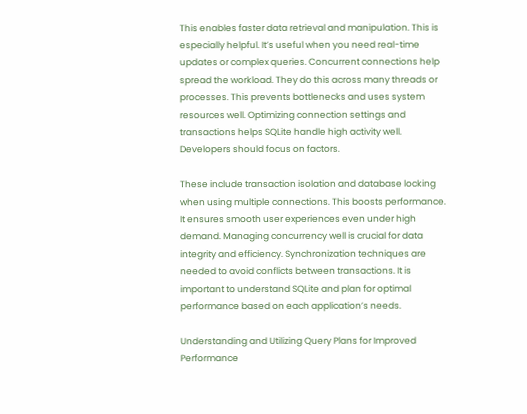This enables faster data retrieval and manipulation. This is especially helpful. It’s useful when you need real-time updates or complex queries. Concurrent connections help spread the workload. They do this across many threads or processes. This prevents bottlenecks and uses system resources well. Optimizing connection settings and transactions helps SQLite handle high activity well. Developers should focus on factors.

These include transaction isolation and database locking when using multiple connections. This boosts performance. It ensures smooth user experiences even under high demand. Managing concurrency well is crucial for data integrity and efficiency. Synchronization techniques are needed to avoid conflicts between transactions. It is important to understand SQLite and plan for optimal performance based on each application’s needs.

Understanding and Utilizing Query Plans for Improved Performance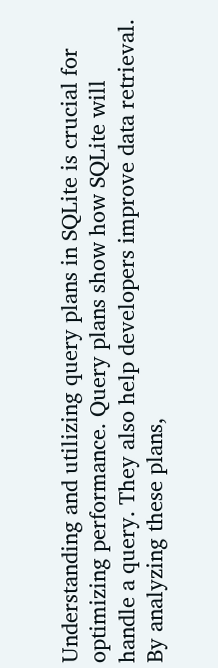Understanding and utilizing query plans in SQLite is crucial for optimizing performance. Query plans show how SQLite will handle a query. They also help developers improve data retrieval. By analyzing these plans,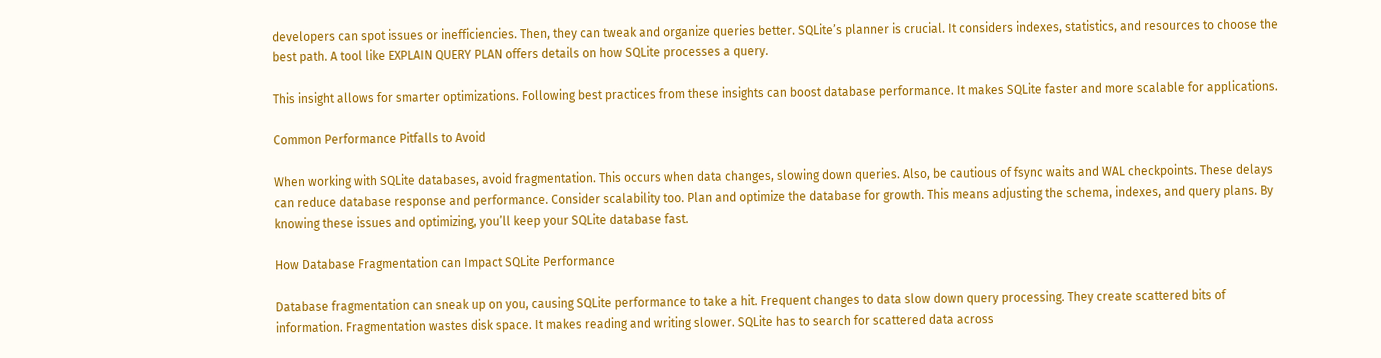developers can spot issues or inefficiencies. Then, they can tweak and organize queries better. SQLite’s planner is crucial. It considers indexes, statistics, and resources to choose the best path. A tool like EXPLAIN QUERY PLAN offers details on how SQLite processes a query.

This insight allows for smarter optimizations. Following best practices from these insights can boost database performance. It makes SQLite faster and more scalable for applications.

Common Performance Pitfalls to Avoid

When working with SQLite databases, avoid fragmentation. This occurs when data changes, slowing down queries. Also, be cautious of fsync waits and WAL checkpoints. These delays can reduce database response and performance. Consider scalability too. Plan and optimize the database for growth. This means adjusting the schema, indexes, and query plans. By knowing these issues and optimizing, you’ll keep your SQLite database fast.

How Database Fragmentation can Impact SQLite Performance

Database fragmentation can sneak up on you, causing SQLite performance to take a hit. Frequent changes to data slow down query processing. They create scattered bits of information. Fragmentation wastes disk space. It makes reading and writing slower. SQLite has to search for scattered data across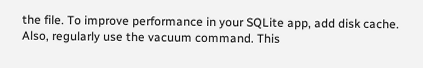the file. To improve performance in your SQLite app, add disk cache. Also, regularly use the vacuum command. This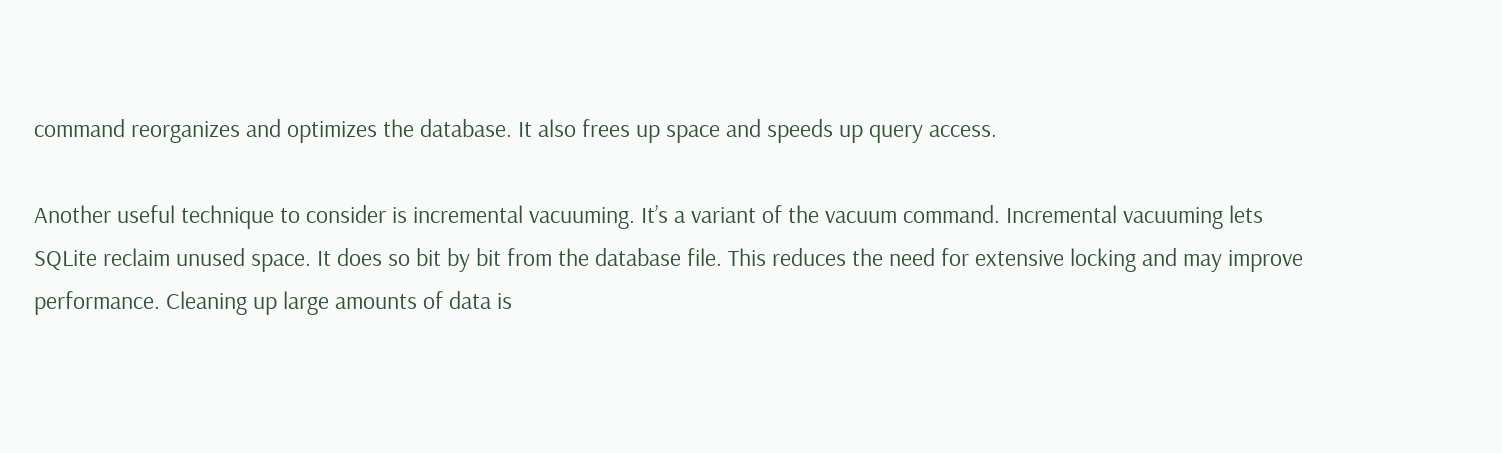command reorganizes and optimizes the database. It also frees up space and speeds up query access.

Another useful technique to consider is incremental vacuuming. It’s a variant of the vacuum command. Incremental vacuuming lets SQLite reclaim unused space. It does so bit by bit from the database file. This reduces the need for extensive locking and may improve performance. Cleaning up large amounts of data is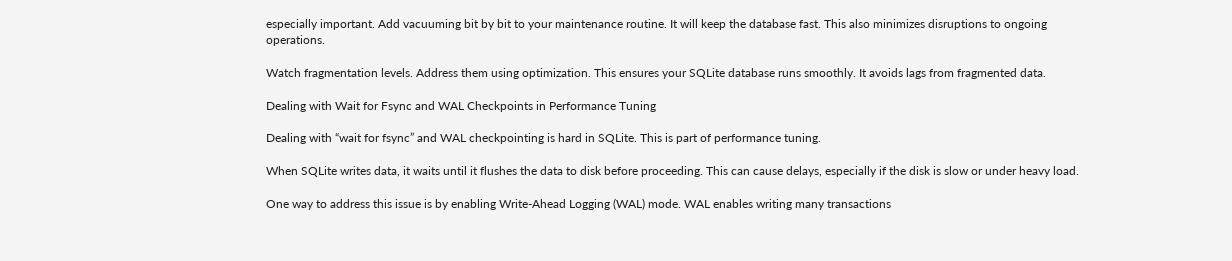especially important. Add vacuuming bit by bit to your maintenance routine. It will keep the database fast. This also minimizes disruptions to ongoing operations.

Watch fragmentation levels. Address them using optimization. This ensures your SQLite database runs smoothly. It avoids lags from fragmented data.

Dealing with Wait for Fsync and WAL Checkpoints in Performance Tuning

Dealing with “wait for fsync” and WAL checkpointing is hard in SQLite. This is part of performance tuning.

When SQLite writes data, it waits until it flushes the data to disk before proceeding. This can cause delays, especially if the disk is slow or under heavy load.

One way to address this issue is by enabling Write-Ahead Logging (WAL) mode. WAL enables writing many transactions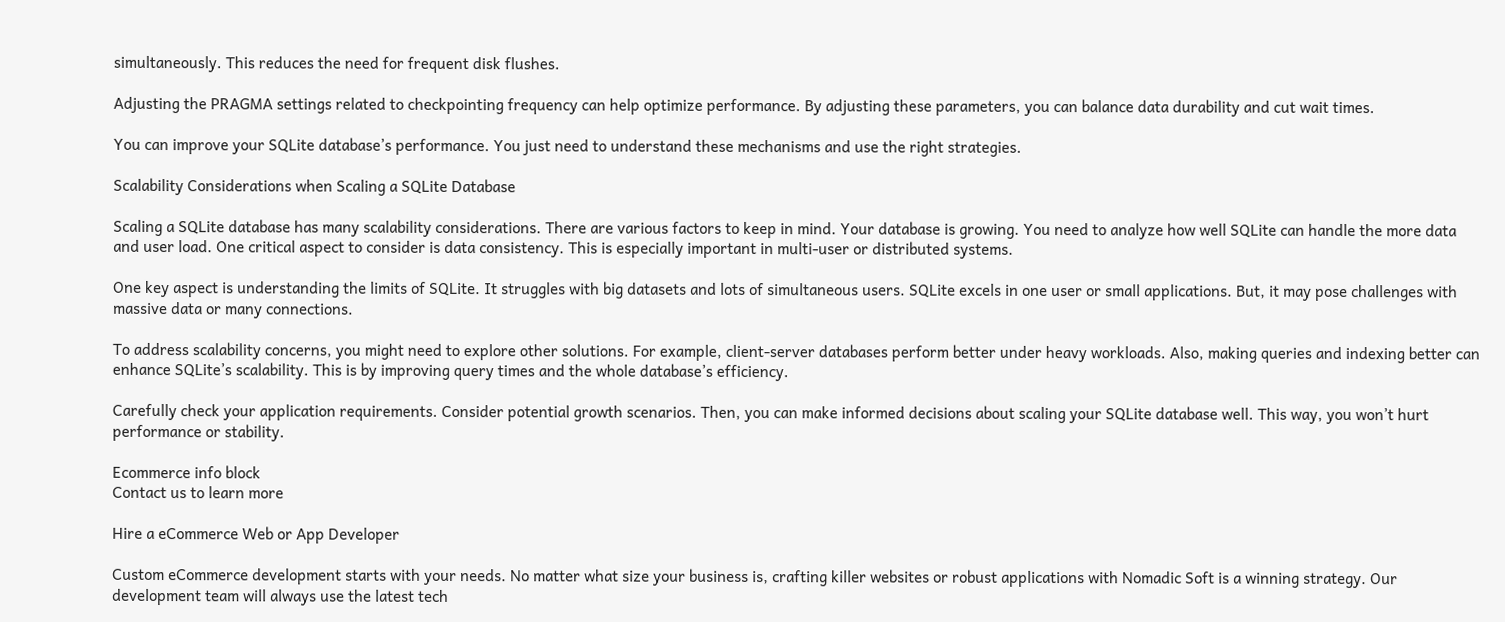simultaneously. This reduces the need for frequent disk flushes.

Adjusting the PRAGMA settings related to checkpointing frequency can help optimize performance. By adjusting these parameters, you can balance data durability and cut wait times.

You can improve your SQLite database’s performance. You just need to understand these mechanisms and use the right strategies.

Scalability Considerations when Scaling a SQLite Database

Scaling a SQLite database has many scalability considerations. There are various factors to keep in mind. Your database is growing. You need to analyze how well SQLite can handle the more data and user load. One critical aspect to consider is data consistency. This is especially important in multi-user or distributed systems.

One key aspect is understanding the limits of SQLite. It struggles with big datasets and lots of simultaneous users. SQLite excels in one user or small applications. But, it may pose challenges with massive data or many connections.

To address scalability concerns, you might need to explore other solutions. For example, client-server databases perform better under heavy workloads. Also, making queries and indexing better can enhance SQLite’s scalability. This is by improving query times and the whole database’s efficiency.

Carefully check your application requirements. Consider potential growth scenarios. Then, you can make informed decisions about scaling your SQLite database well. This way, you won’t hurt performance or stability.

Ecommerce info block
Contact us to learn more

Hire a eCommerce Web or App Developer

Custom eCommerce development starts with your needs. No matter what size your business is, crafting killer websites or robust applications with Nomadic Soft is a winning strategy. Our development team will always use the latest tech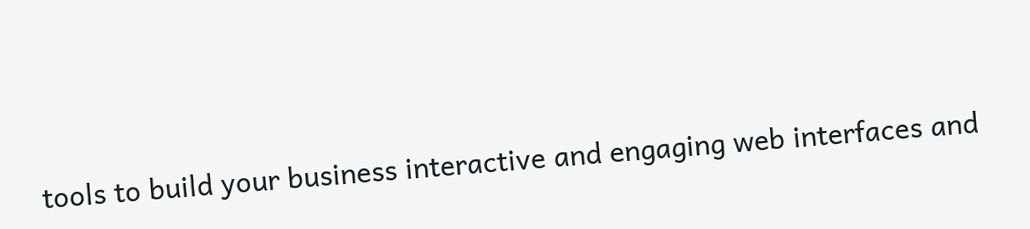tools to build your business interactive and engaging web interfaces and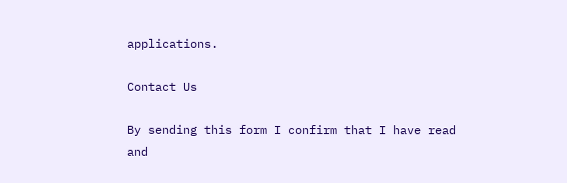applications.

Contact Us

By sending this form I confirm that I have read and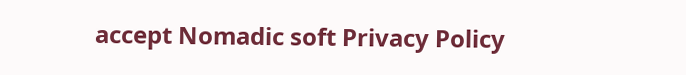accept Nomadic soft Privacy Policy